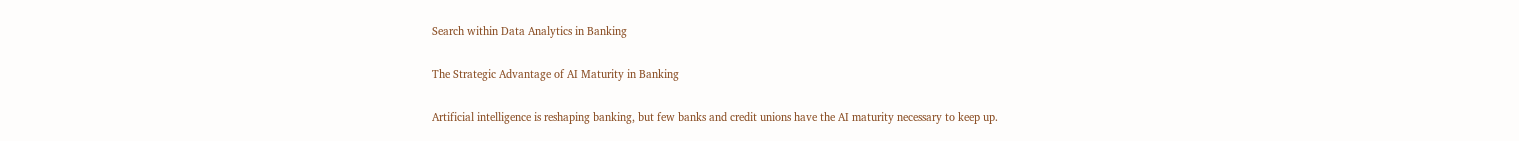Search within Data Analytics in Banking

The Strategic Advantage of AI Maturity in Banking

Artificial intelligence is reshaping banking, but few banks and credit unions have the AI maturity necessary to keep up.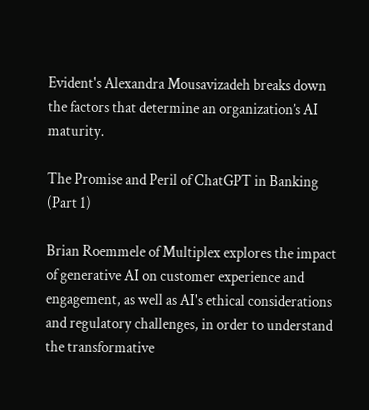Evident's Alexandra Mousavizadeh breaks down the factors that determine an organization’s AI maturity.

The Promise and Peril of ChatGPT in Banking (Part 1)

Brian Roemmele of Multiplex explores the impact of generative AI on customer experience and engagement, as well as AI's ethical considerations and regulatory challenges, in order to understand the transformative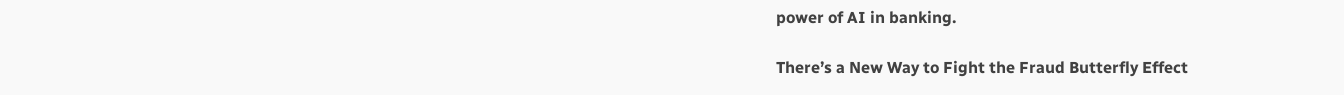power of AI in banking.

There’s a New Way to Fight the Fraud Butterfly Effect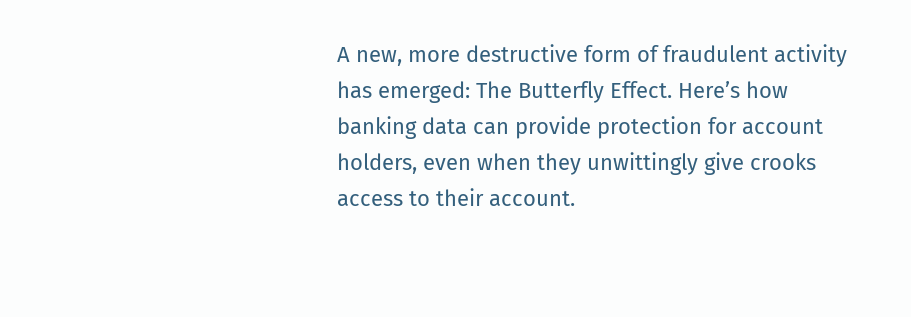A new, more destructive form of fraudulent activity has emerged: The Butterfly Effect. Here’s how banking data can provide protection for account holders, even when they unwittingly give crooks access to their account.